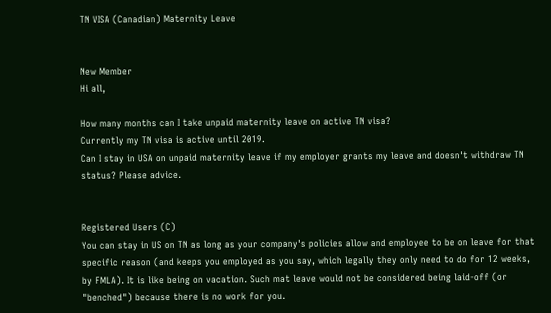TN VISA (Canadian) Maternity Leave


New Member
Hi all,

How many months can I take unpaid maternity leave on active TN visa?
Currently my TN visa is active until 2019.
Can I stay in USA on unpaid maternity leave if my employer grants my leave and doesn't withdraw TN status? Please advice.


Registered Users (C)
You can stay in US on TN as long as your company's policies allow and employee to be on leave for that specific reason (and keeps you employed as you say, which legally they only need to do for 12 weeks, by FMLA). It is like being on vacation. Such mat leave would not be considered being laid-off (or "benched") because there is no work for you.